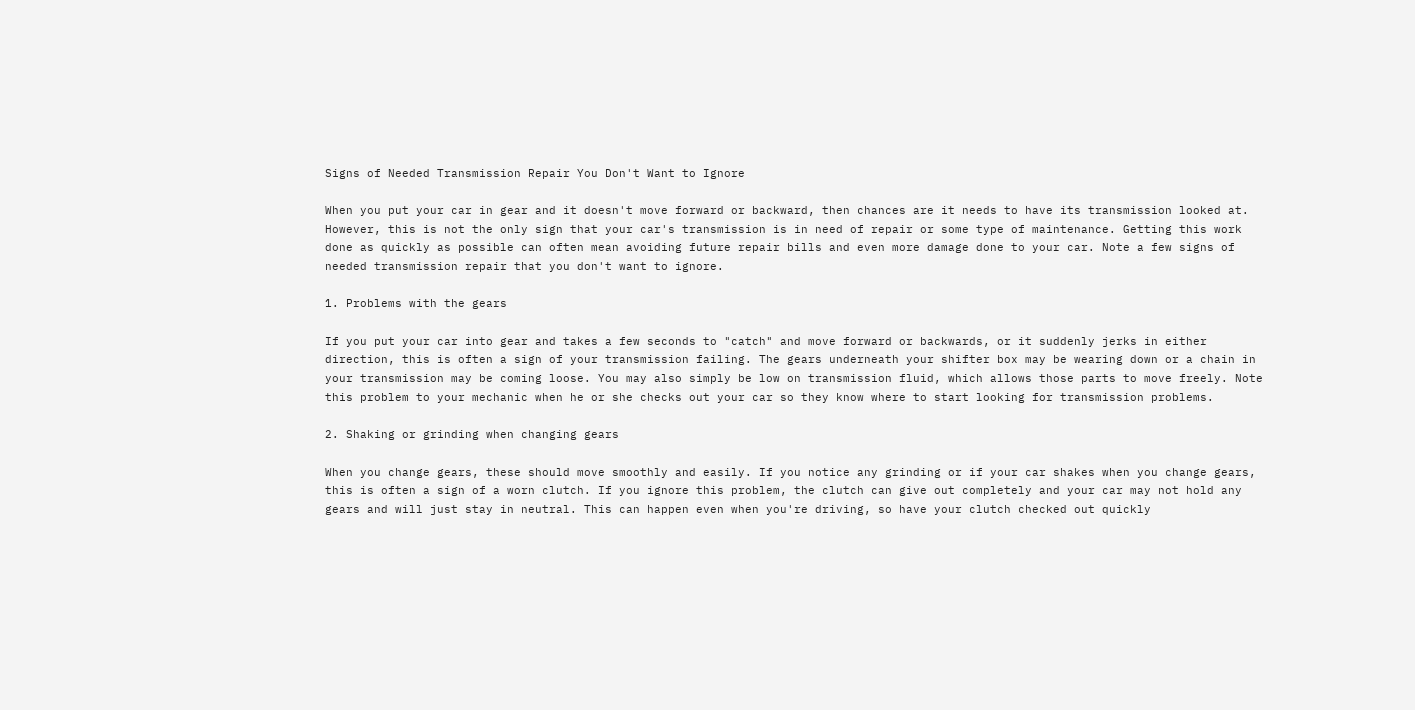Signs of Needed Transmission Repair You Don't Want to Ignore

When you put your car in gear and it doesn't move forward or backward, then chances are it needs to have its transmission looked at. However, this is not the only sign that your car's transmission is in need of repair or some type of maintenance. Getting this work done as quickly as possible can often mean avoiding future repair bills and even more damage done to your car. Note a few signs of needed transmission repair that you don't want to ignore.

1. Problems with the gears

If you put your car into gear and takes a few seconds to "catch" and move forward or backwards, or it suddenly jerks in either direction, this is often a sign of your transmission failing. The gears underneath your shifter box may be wearing down or a chain in your transmission may be coming loose. You may also simply be low on transmission fluid, which allows those parts to move freely. Note this problem to your mechanic when he or she checks out your car so they know where to start looking for transmission problems.

2. Shaking or grinding when changing gears

When you change gears, these should move smoothly and easily. If you notice any grinding or if your car shakes when you change gears, this is often a sign of a worn clutch. If you ignore this problem, the clutch can give out completely and your car may not hold any gears and will just stay in neutral. This can happen even when you're driving, so have your clutch checked out quickly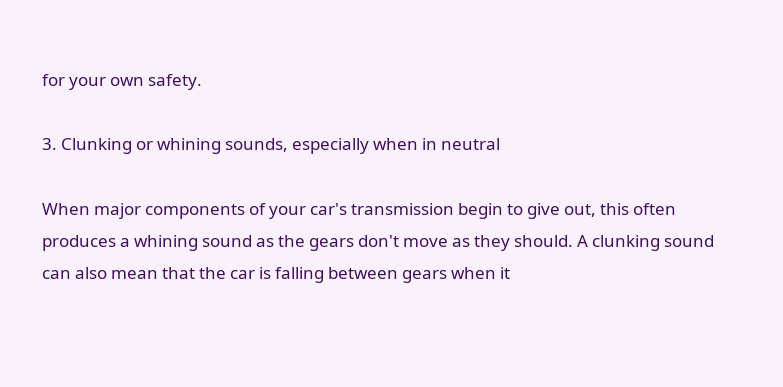for your own safety.

3. Clunking or whining sounds, especially when in neutral

When major components of your car's transmission begin to give out, this often produces a whining sound as the gears don't move as they should. A clunking sound can also mean that the car is falling between gears when it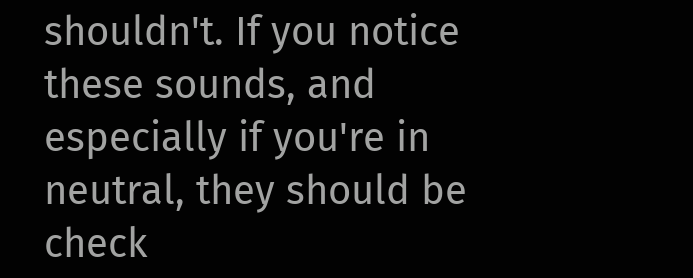shouldn't. If you notice these sounds, and especially if you're in neutral, they should be check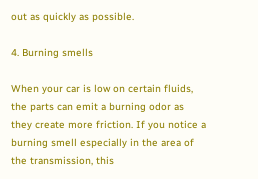out as quickly as possible.

4. Burning smells

When your car is low on certain fluids, the parts can emit a burning odor as they create more friction. If you notice a burning smell especially in the area of the transmission, this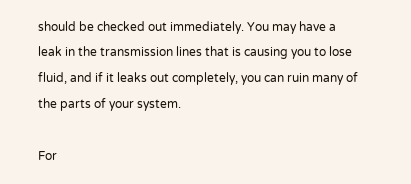should be checked out immediately. You may have a leak in the transmission lines that is causing you to lose fluid, and if it leaks out completely, you can ruin many of the parts of your system.

For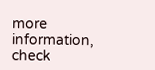more information, check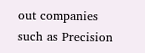out companies such as Precision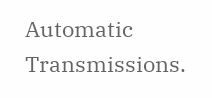Automatic Transmissions.